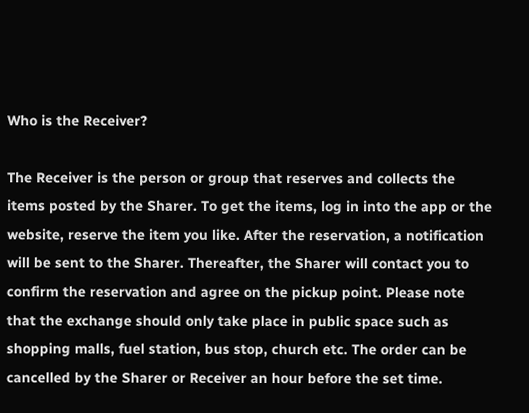Who is the Receiver?

The Receiver is the person or group that reserves and collects the items posted by the Sharer. To get the items, log in into the app or the website, reserve the item you like. After the reservation, a notification will be sent to the Sharer. Thereafter, the Sharer will contact you to confirm the reservation and agree on the pickup point. Please note that the exchange should only take place in public space such as shopping malls, fuel station, bus stop, church etc. The order can be cancelled by the Sharer or Receiver an hour before the set time.